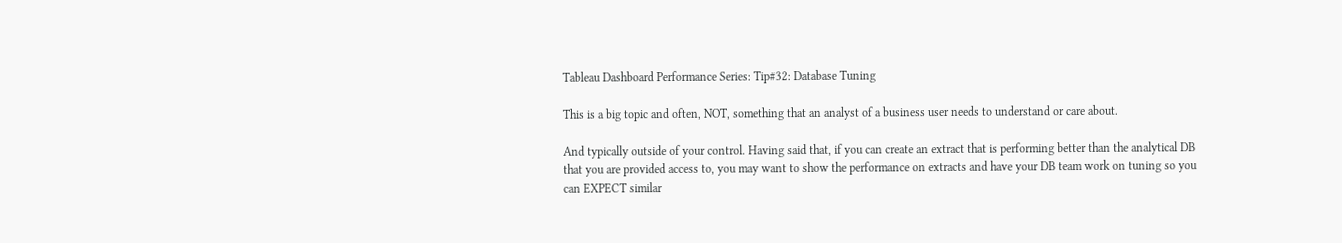Tableau Dashboard Performance Series: Tip#32: Database Tuning

This is a big topic and often, NOT, something that an analyst of a business user needs to understand or care about.

And typically outside of your control. Having said that, if you can create an extract that is performing better than the analytical DB that you are provided access to, you may want to show the performance on extracts and have your DB team work on tuning so you can EXPECT similar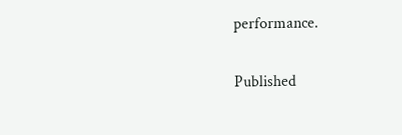performance.

Published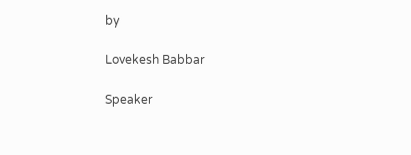by

Lovekesh Babbar

Speaker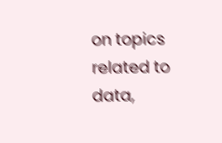on topics related to data,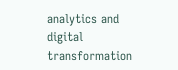analytics and digital transformation